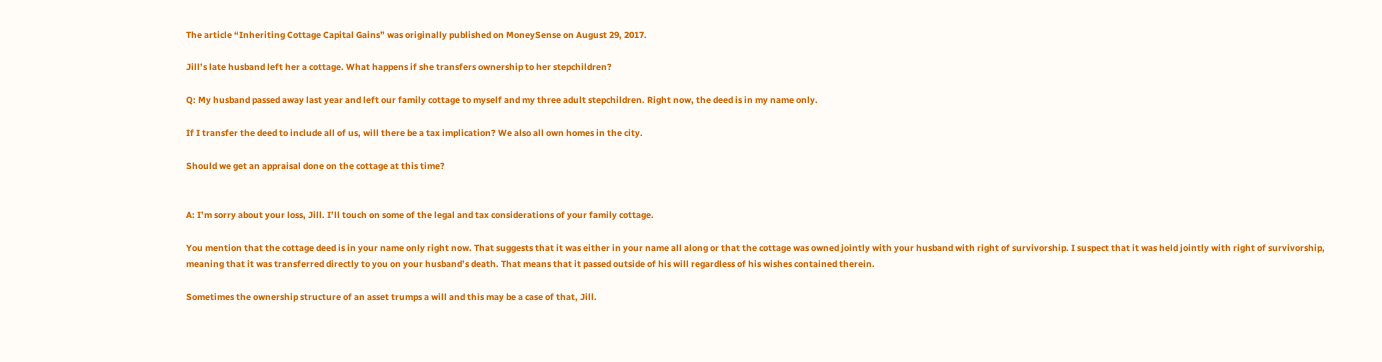The article “Inheriting Cottage Capital Gains” was originally published on MoneySense on August 29, 2017.

Jill’s late husband left her a cottage. What happens if she transfers ownership to her stepchildren?

Q: My husband passed away last year and left our family cottage to myself and my three adult stepchildren. Right now, the deed is in my name only.

If I transfer the deed to include all of us, will there be a tax implication? We also all own homes in the city.

Should we get an appraisal done on the cottage at this time?


A: I’m sorry about your loss, Jill. I’ll touch on some of the legal and tax considerations of your family cottage.

You mention that the cottage deed is in your name only right now. That suggests that it was either in your name all along or that the cottage was owned jointly with your husband with right of survivorship. I suspect that it was held jointly with right of survivorship, meaning that it was transferred directly to you on your husband’s death. That means that it passed outside of his will regardless of his wishes contained therein.

Sometimes the ownership structure of an asset trumps a will and this may be a case of that, Jill.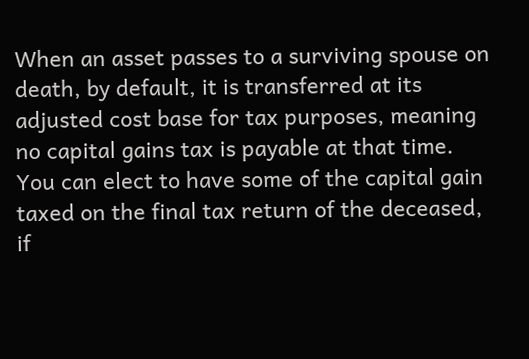When an asset passes to a surviving spouse on death, by default, it is transferred at its adjusted cost base for tax purposes, meaning no capital gains tax is payable at that time. You can elect to have some of the capital gain taxed on the final tax return of the deceased, if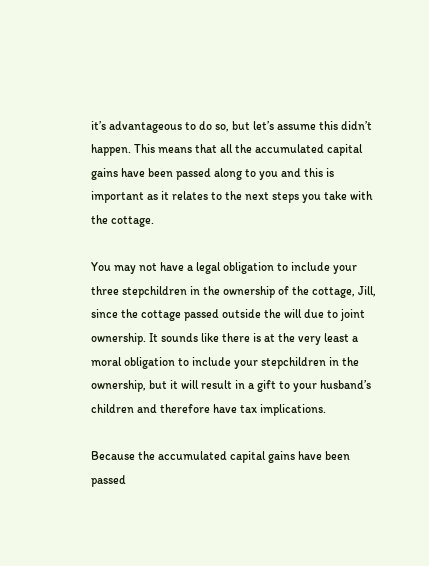it’s advantageous to do so, but let’s assume this didn’t happen. This means that all the accumulated capital gains have been passed along to you and this is important as it relates to the next steps you take with the cottage.

You may not have a legal obligation to include your three stepchildren in the ownership of the cottage, Jill, since the cottage passed outside the will due to joint ownership. It sounds like there is at the very least a moral obligation to include your stepchildren in the ownership, but it will result in a gift to your husband’s children and therefore have tax implications.

Because the accumulated capital gains have been passed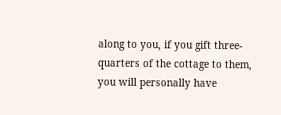along to you, if you gift three-quarters of the cottage to them, you will personally have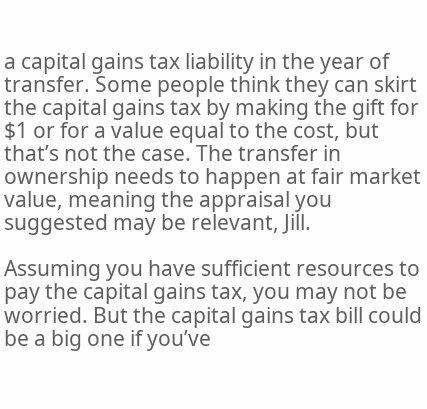a capital gains tax liability in the year of transfer. Some people think they can skirt the capital gains tax by making the gift for $1 or for a value equal to the cost, but that’s not the case. The transfer in ownership needs to happen at fair market value, meaning the appraisal you suggested may be relevant, Jill.

Assuming you have sufficient resources to pay the capital gains tax, you may not be worried. But the capital gains tax bill could be a big one if you’ve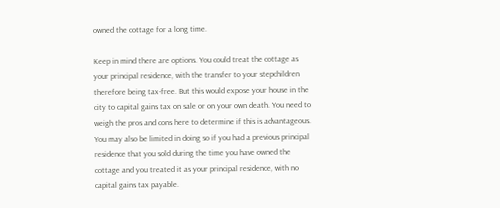owned the cottage for a long time.

Keep in mind there are options. You could treat the cottage as your principal residence, with the transfer to your stepchildren therefore being tax-free. But this would expose your house in the city to capital gains tax on sale or on your own death. You need to weigh the pros and cons here to determine if this is advantageous. You may also be limited in doing so if you had a previous principal residence that you sold during the time you have owned the cottage and you treated it as your principal residence, with no capital gains tax payable.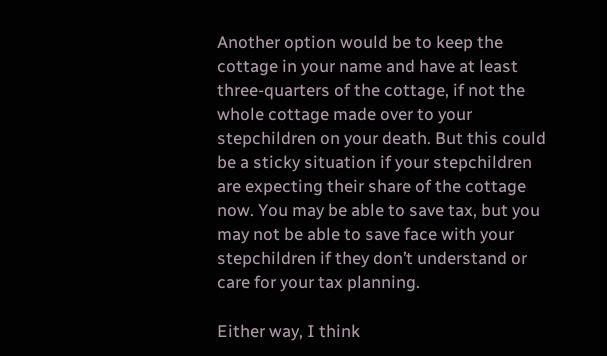Another option would be to keep the cottage in your name and have at least three-quarters of the cottage, if not the whole cottage made over to your stepchildren on your death. But this could be a sticky situation if your stepchildren are expecting their share of the cottage now. You may be able to save tax, but you may not be able to save face with your stepchildren if they don’t understand or care for your tax planning.

Either way, I think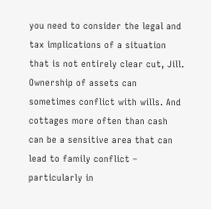you need to consider the legal and tax implications of a situation that is not entirely clear cut, Jill. Ownership of assets can sometimes conflict with wills. And cottages more often than cash can be a sensitive area that can lead to family conflict – particularly in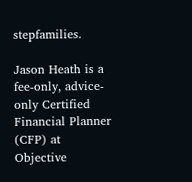stepfamilies.

Jason Heath is a fee-only, advice-only Certified Financial Planner (CFP) at Objective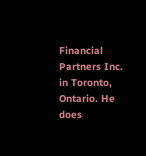Financial Partners Inc. in Toronto, Ontario. He does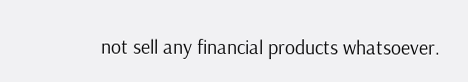not sell any financial products whatsoever.